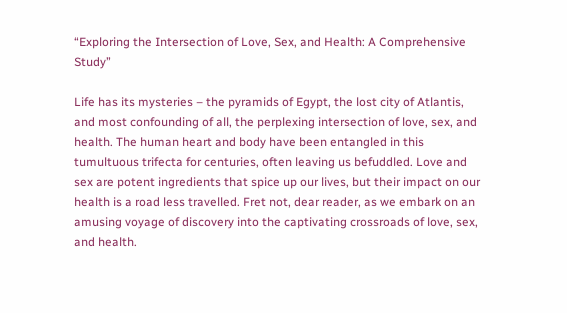“Exploring the Intersection of Love, Sex, and Health: A Comprehensive Study”

Life has its mysteries – the pyramids of Egypt, the lost city of Atlantis, and most confounding of all, the perplexing intersection of love, sex, and health. The human heart and body have been entangled in this tumultuous trifecta for centuries, often leaving us befuddled. Love and sex are potent ingredients that spice up our lives, but their impact on our health is a road less travelled. Fret not, dear reader, as we embark on an amusing voyage of discovery into the captivating crossroads of love, sex, and health.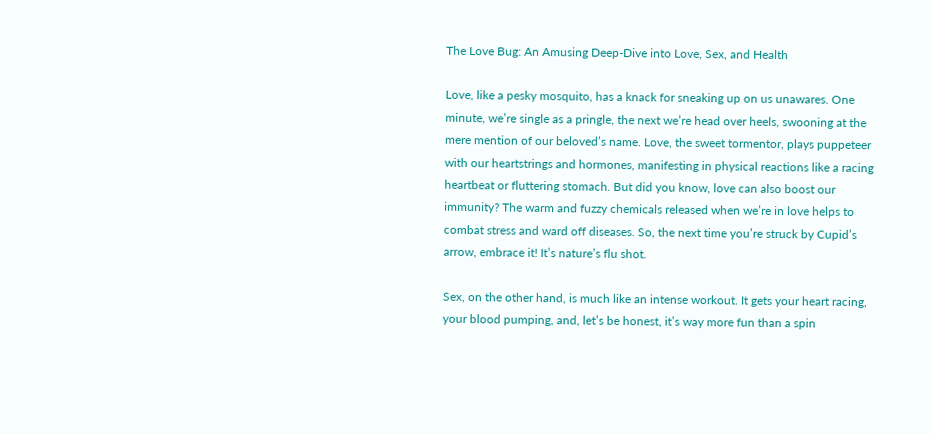The Love Bug: An Amusing Deep-Dive into Love, Sex, and Health

Love, like a pesky mosquito, has a knack for sneaking up on us unawares. One minute, we’re single as a pringle, the next we’re head over heels, swooning at the mere mention of our beloved’s name. Love, the sweet tormentor, plays puppeteer with our heartstrings and hormones, manifesting in physical reactions like a racing heartbeat or fluttering stomach. But did you know, love can also boost our immunity? The warm and fuzzy chemicals released when we’re in love helps to combat stress and ward off diseases. So, the next time you’re struck by Cupid’s arrow, embrace it! It’s nature’s flu shot.

Sex, on the other hand, is much like an intense workout. It gets your heart racing, your blood pumping, and, let’s be honest, it’s way more fun than a spin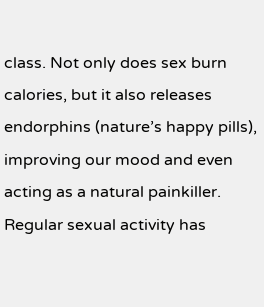class. Not only does sex burn calories, but it also releases endorphins (nature’s happy pills), improving our mood and even acting as a natural painkiller. Regular sexual activity has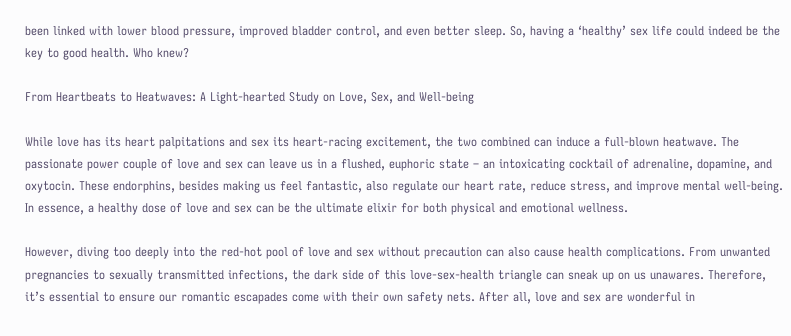been linked with lower blood pressure, improved bladder control, and even better sleep. So, having a ‘healthy’ sex life could indeed be the key to good health. Who knew?

From Heartbeats to Heatwaves: A Light-hearted Study on Love, Sex, and Well-being

While love has its heart palpitations and sex its heart-racing excitement, the two combined can induce a full-blown heatwave. The passionate power couple of love and sex can leave us in a flushed, euphoric state – an intoxicating cocktail of adrenaline, dopamine, and oxytocin. These endorphins, besides making us feel fantastic, also regulate our heart rate, reduce stress, and improve mental well-being. In essence, a healthy dose of love and sex can be the ultimate elixir for both physical and emotional wellness.

However, diving too deeply into the red-hot pool of love and sex without precaution can also cause health complications. From unwanted pregnancies to sexually transmitted infections, the dark side of this love-sex-health triangle can sneak up on us unawares. Therefore, it’s essential to ensure our romantic escapades come with their own safety nets. After all, love and sex are wonderful in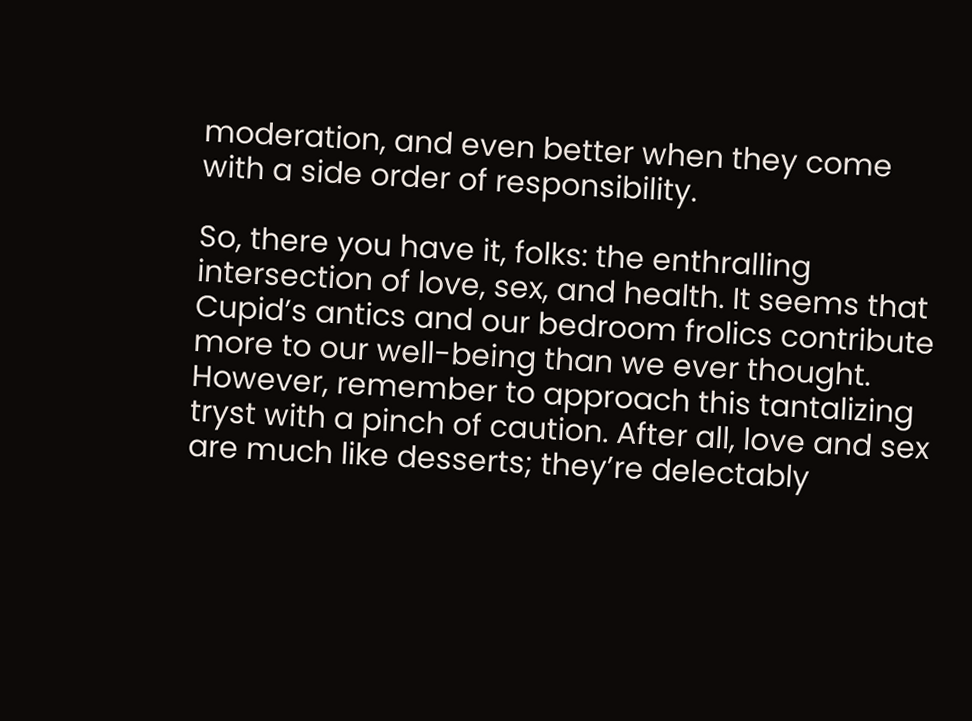moderation, and even better when they come with a side order of responsibility.

So, there you have it, folks: the enthralling intersection of love, sex, and health. It seems that Cupid’s antics and our bedroom frolics contribute more to our well-being than we ever thought. However, remember to approach this tantalizing tryst with a pinch of caution. After all, love and sex are much like desserts; they’re delectably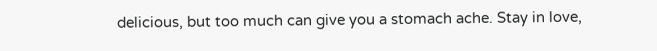delicious, but too much can give you a stomach ache. Stay in love,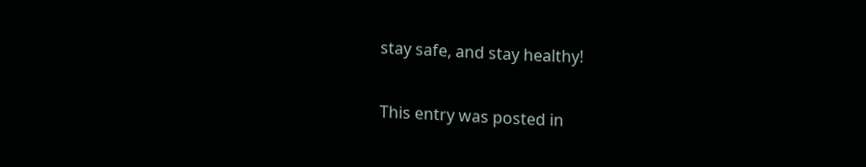stay safe, and stay healthy!

This entry was posted in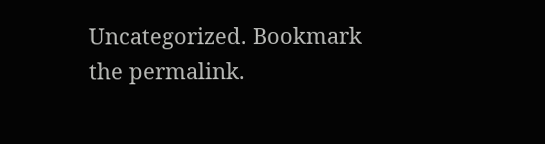Uncategorized. Bookmark the permalink.